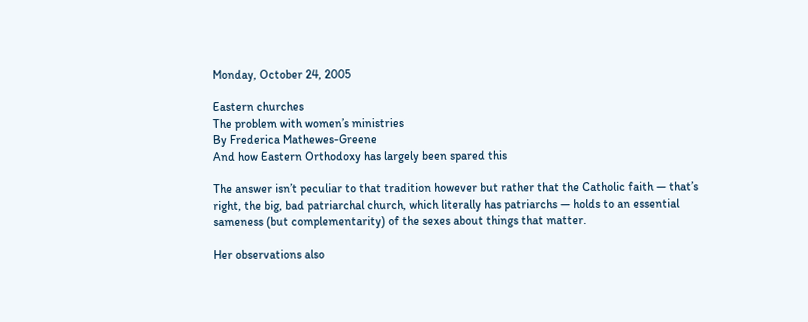Monday, October 24, 2005

Eastern churches
The problem with women’s ministries
By Frederica Mathewes-Greene
And how Eastern Orthodoxy has largely been spared this

The answer isn’t peculiar to that tradition however but rather that the Catholic faith — that’s right, the big, bad patriarchal church, which literally has patriarchs — holds to an essential sameness (but complementarity) of the sexes about things that matter.

Her observations also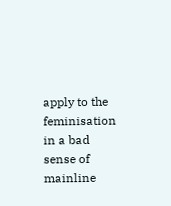apply to the feminisation in a bad sense of mainline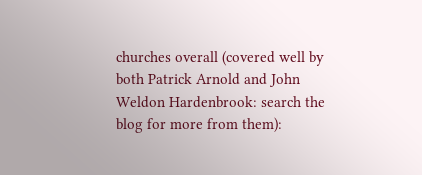churches overall (covered well by both Patrick Arnold and John Weldon Hardenbrook: search the blog for more from them):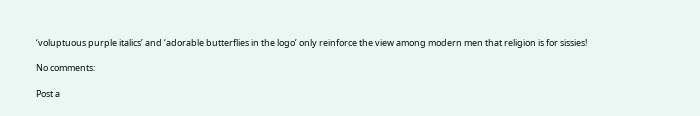‘voluptuous purple italics’ and ‘adorable butterflies in the logo’ only reinforce the view among modern men that religion is for sissies!

No comments:

Post a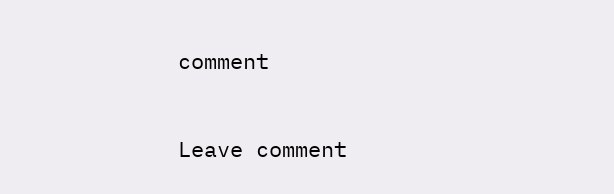comment

Leave comment